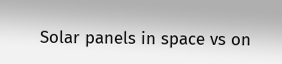Solar panels in space vs on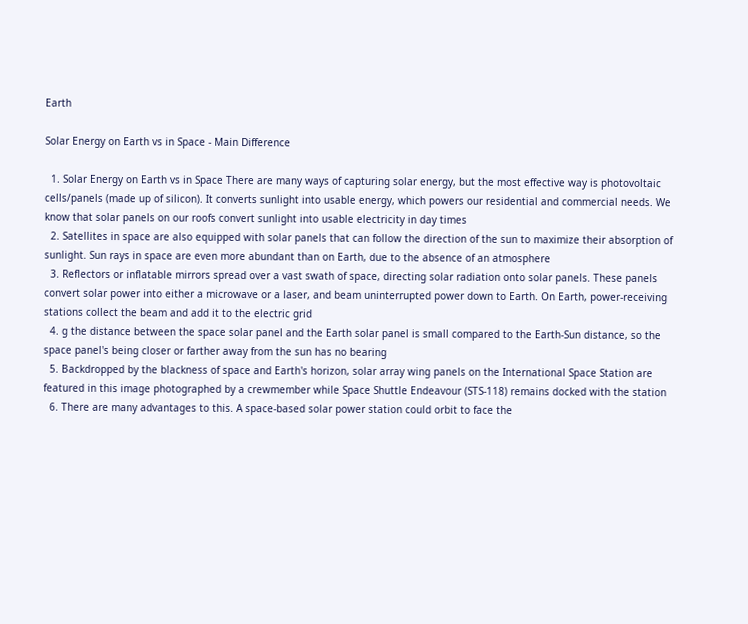Earth

Solar Energy on Earth vs in Space - Main Difference

  1. Solar Energy on Earth vs in Space There are many ways of capturing solar energy, but the most effective way is photovoltaic cells/panels (made up of silicon). It converts sunlight into usable energy, which powers our residential and commercial needs. We know that solar panels on our roofs convert sunlight into usable electricity in day times
  2. Satellites in space are also equipped with solar panels that can follow the direction of the sun to maximize their absorption of sunlight. Sun rays in space are even more abundant than on Earth, due to the absence of an atmosphere
  3. Reflectors or inflatable mirrors spread over a vast swath of space, directing solar radiation onto solar panels. These panels convert solar power into either a microwave or a laser, and beam uninterrupted power down to Earth. On Earth, power-receiving stations collect the beam and add it to the electric grid
  4. g the distance between the space solar panel and the Earth solar panel is small compared to the Earth-Sun distance, so the space panel's being closer or farther away from the sun has no bearing
  5. Backdropped by the blackness of space and Earth's horizon, solar array wing panels on the International Space Station are featured in this image photographed by a crewmember while Space Shuttle Endeavour (STS-118) remains docked with the station
  6. There are many advantages to this. A space-based solar power station could orbit to face the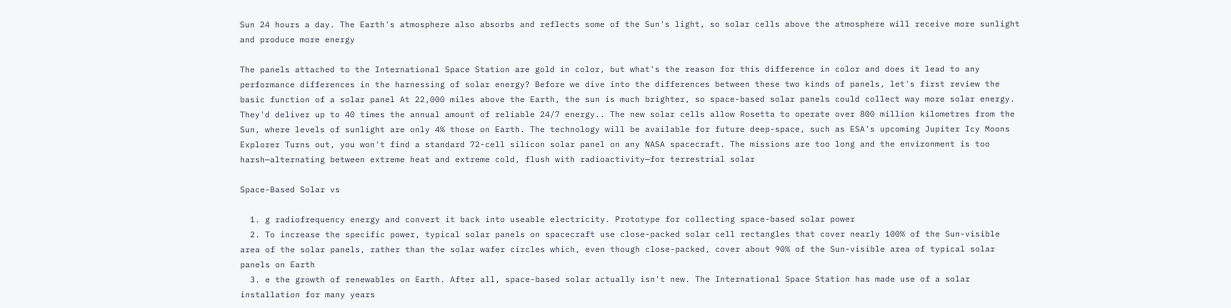Sun 24 hours a day. The Earth's atmosphere also absorbs and reflects some of the Sun's light, so solar cells above the atmosphere will receive more sunlight and produce more energy

The panels attached to the International Space Station are gold in color, but what's the reason for this difference in color and does it lead to any performance differences in the harnessing of solar energy? Before we dive into the differences between these two kinds of panels, let's first review the basic function of a solar panel At 22,000 miles above the Earth, the sun is much brighter, so space-based solar panels could collect way more solar energy. They'd deliver up to 40 times the annual amount of reliable 24/7 energy.. The new solar cells allow Rosetta to operate over 800 million kilometres from the Sun, where levels of sunlight are only 4% those on Earth. The technology will be available for future deep-space, such as ESA's upcoming Jupiter Icy Moons Explorer Turns out, you won't find a standard 72-cell silicon solar panel on any NASA spacecraft. The missions are too long and the environment is too harsh—alternating between extreme heat and extreme cold, flush with radioactivity—for terrestrial solar

Space-Based Solar vs

  1. g radiofrequency energy and convert it back into useable electricity. Prototype for collecting space-based solar power
  2. To increase the specific power, typical solar panels on spacecraft use close-packed solar cell rectangles that cover nearly 100% of the Sun-visible area of the solar panels, rather than the solar wafer circles which, even though close-packed, cover about 90% of the Sun-visible area of typical solar panels on Earth
  3. e the growth of renewables on Earth. After all, space-based solar actually isn't new. The International Space Station has made use of a solar installation for many years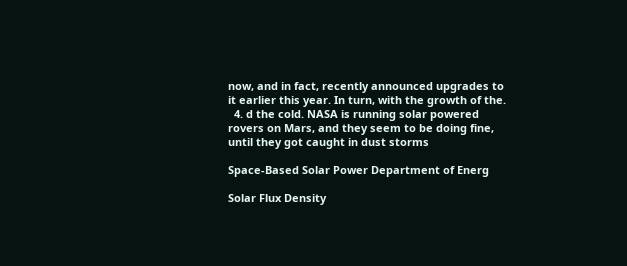now, and in fact, recently announced upgrades to it earlier this year. In turn, with the growth of the.
  4. d the cold. NASA is running solar powered rovers on Mars, and they seem to be doing fine, until they got caught in dust storms

Space-Based Solar Power Department of Energ

Solar Flux Density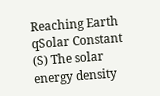Reaching Earth qSolar Constant (S) The solar energy density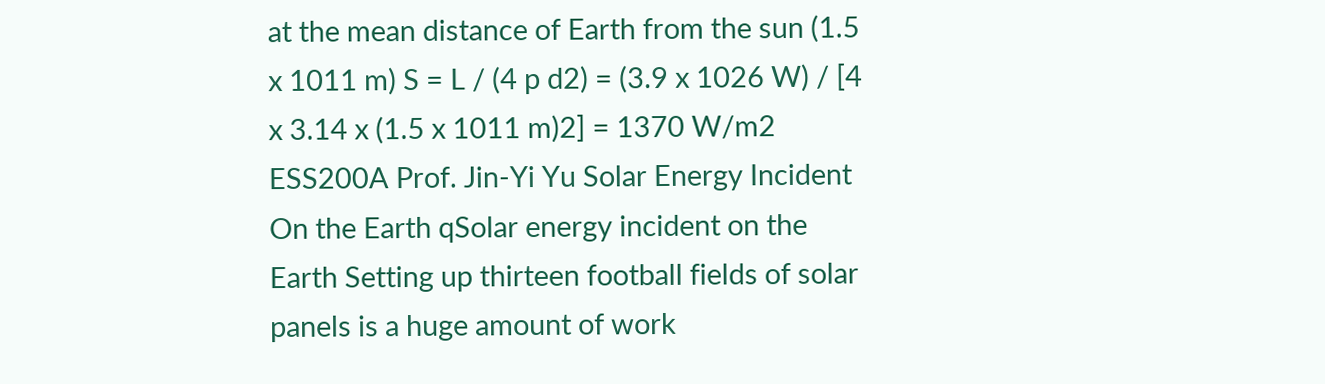at the mean distance of Earth from the sun (1.5 x 1011 m) S = L / (4 p d2) = (3.9 x 1026 W) / [4 x 3.14 x (1.5 x 1011 m)2] = 1370 W/m2 ESS200A Prof. Jin-Yi Yu Solar Energy Incident On the Earth qSolar energy incident on the Earth Setting up thirteen football fields of solar panels is a huge amount of work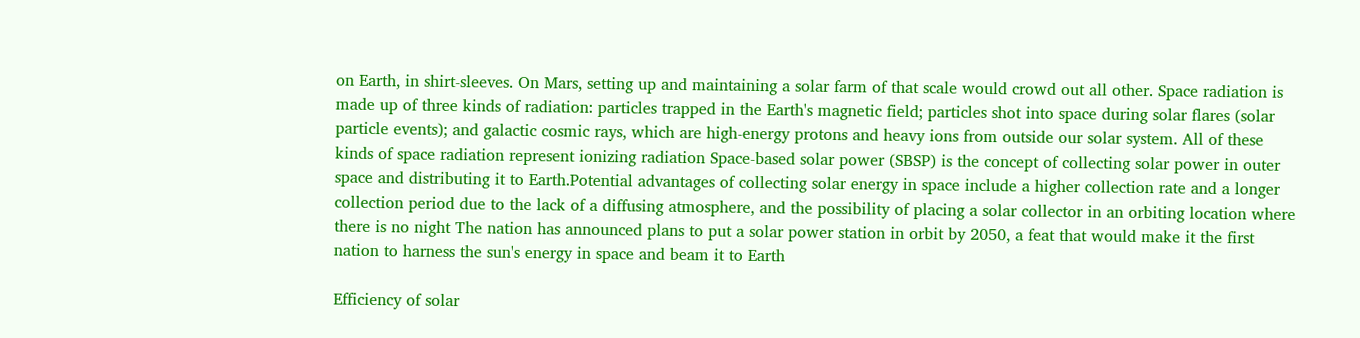on Earth, in shirt-sleeves. On Mars, setting up and maintaining a solar farm of that scale would crowd out all other. Space radiation is made up of three kinds of radiation: particles trapped in the Earth's magnetic field; particles shot into space during solar flares (solar particle events); and galactic cosmic rays, which are high-energy protons and heavy ions from outside our solar system. All of these kinds of space radiation represent ionizing radiation Space-based solar power (SBSP) is the concept of collecting solar power in outer space and distributing it to Earth.Potential advantages of collecting solar energy in space include a higher collection rate and a longer collection period due to the lack of a diffusing atmosphere, and the possibility of placing a solar collector in an orbiting location where there is no night The nation has announced plans to put a solar power station in orbit by 2050, a feat that would make it the first nation to harness the sun's energy in space and beam it to Earth

Efficiency of solar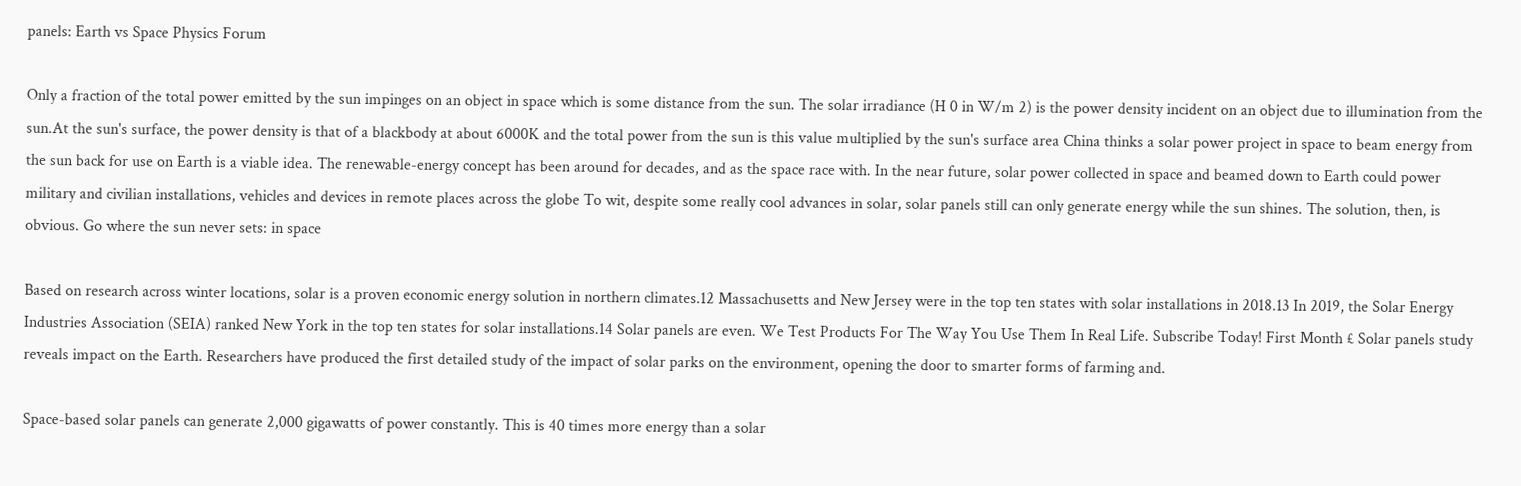panels: Earth vs Space Physics Forum

Only a fraction of the total power emitted by the sun impinges on an object in space which is some distance from the sun. The solar irradiance (H 0 in W/m 2) is the power density incident on an object due to illumination from the sun.At the sun's surface, the power density is that of a blackbody at about 6000K and the total power from the sun is this value multiplied by the sun's surface area China thinks a solar power project in space to beam energy from the sun back for use on Earth is a viable idea. The renewable-energy concept has been around for decades, and as the space race with. In the near future, solar power collected in space and beamed down to Earth could power military and civilian installations, vehicles and devices in remote places across the globe To wit, despite some really cool advances in solar, solar panels still can only generate energy while the sun shines. The solution, then, is obvious. Go where the sun never sets: in space

Based on research across winter locations, solar is a proven economic energy solution in northern climates.12 Massachusetts and New Jersey were in the top ten states with solar installations in 2018.13 In 2019, the Solar Energy Industries Association (SEIA) ranked New York in the top ten states for solar installations.14 Solar panels are even. We Test Products For The Way You Use Them In Real Life. Subscribe Today! First Month £ Solar panels study reveals impact on the Earth. Researchers have produced the first detailed study of the impact of solar parks on the environment, opening the door to smarter forms of farming and.

Space-based solar panels can generate 2,000 gigawatts of power constantly. This is 40 times more energy than a solar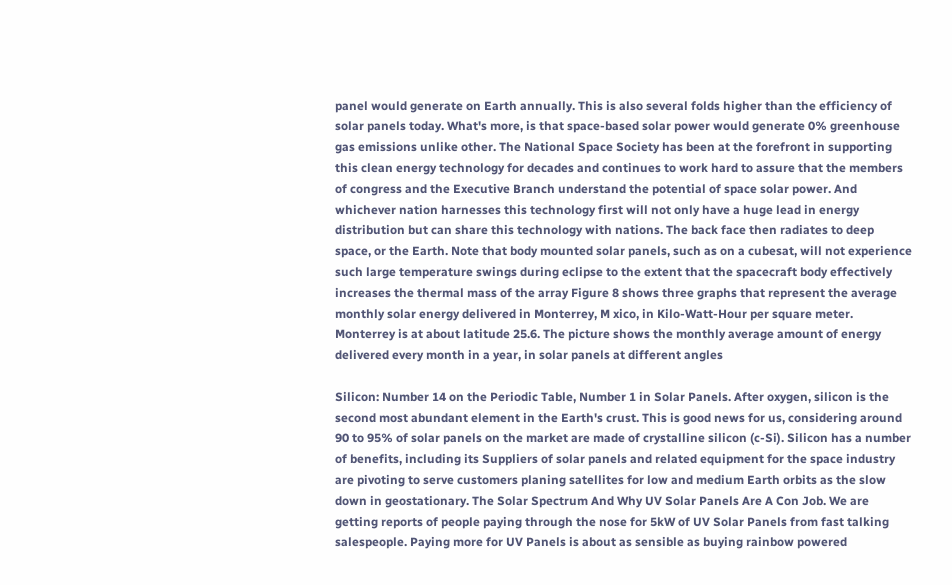panel would generate on Earth annually. This is also several folds higher than the efficiency of solar panels today. What's more, is that space-based solar power would generate 0% greenhouse gas emissions unlike other. The National Space Society has been at the forefront in supporting this clean energy technology for decades and continues to work hard to assure that the members of congress and the Executive Branch understand the potential of space solar power. And whichever nation harnesses this technology first will not only have a huge lead in energy distribution but can share this technology with nations. The back face then radiates to deep space, or the Earth. Note that body mounted solar panels, such as on a cubesat, will not experience such large temperature swings during eclipse to the extent that the spacecraft body effectively increases the thermal mass of the array Figure 8 shows three graphs that represent the average monthly solar energy delivered in Monterrey, M xico, in Kilo-Watt-Hour per square meter. Monterrey is at about latitude 25.6. The picture shows the monthly average amount of energy delivered every month in a year, in solar panels at different angles

Silicon: Number 14 on the Periodic Table, Number 1 in Solar Panels. After oxygen, silicon is the second most abundant element in the Earth's crust. This is good news for us, considering around 90 to 95% of solar panels on the market are made of crystalline silicon (c-Si). Silicon has a number of benefits, including its Suppliers of solar panels and related equipment for the space industry are pivoting to serve customers planing satellites for low and medium Earth orbits as the slow down in geostationary. The Solar Spectrum And Why UV Solar Panels Are A Con Job. We are getting reports of people paying through the nose for 5kW of UV Solar Panels from fast talking salespeople. Paying more for UV Panels is about as sensible as buying rainbow powered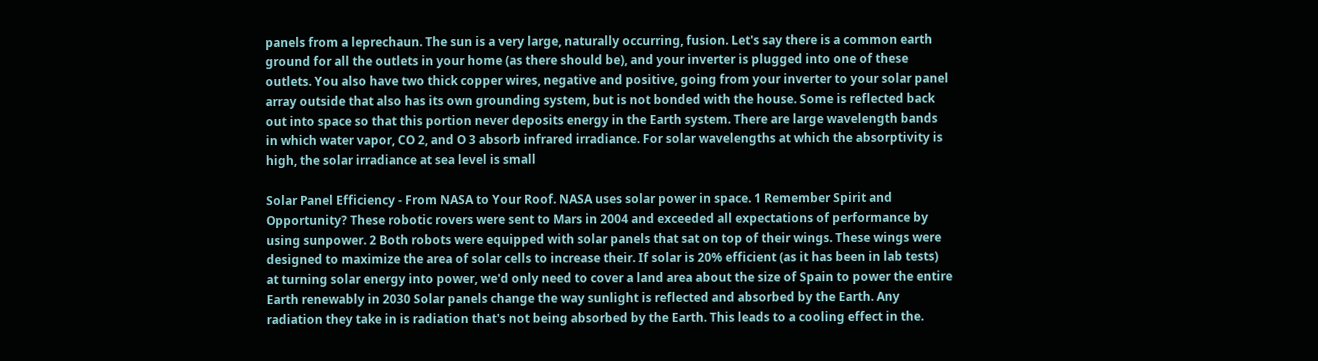panels from a leprechaun. The sun is a very large, naturally occurring, fusion. Let's say there is a common earth ground for all the outlets in your home (as there should be), and your inverter is plugged into one of these outlets. You also have two thick copper wires, negative and positive, going from your inverter to your solar panel array outside that also has its own grounding system, but is not bonded with the house. Some is reflected back out into space so that this portion never deposits energy in the Earth system. There are large wavelength bands in which water vapor, CO 2, and O 3 absorb infrared irradiance. For solar wavelengths at which the absorptivity is high, the solar irradiance at sea level is small

Solar Panel Efficiency - From NASA to Your Roof. NASA uses solar power in space. 1 Remember Spirit and Opportunity? These robotic rovers were sent to Mars in 2004 and exceeded all expectations of performance by using sunpower. 2 Both robots were equipped with solar panels that sat on top of their wings. These wings were designed to maximize the area of solar cells to increase their. If solar is 20% efficient (as it has been in lab tests) at turning solar energy into power, we'd only need to cover a land area about the size of Spain to power the entire Earth renewably in 2030 Solar panels change the way sunlight is reflected and absorbed by the Earth. Any radiation they take in is radiation that's not being absorbed by the Earth. This leads to a cooling effect in the.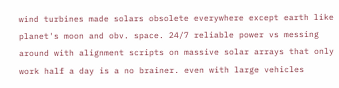wind turbines made solars obsolete everywhere except earth like planet's moon and obv. space. 24/7 reliable power vs messing around with alignment scripts on massive solar arrays that only work half a day is a no brainer. even with large vehicles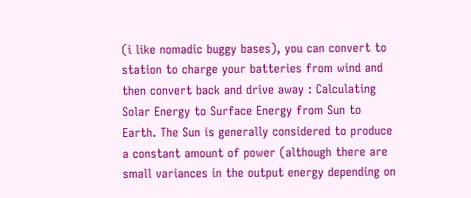(i like nomadic buggy bases), you can convert to station to charge your batteries from wind and then convert back and drive away : Calculating Solar Energy to Surface Energy from Sun to Earth. The Sun is generally considered to produce a constant amount of power (although there are small variances in the output energy depending on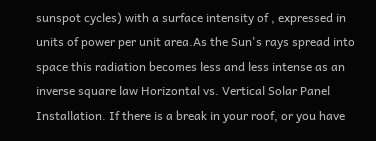sunspot cycles) with a surface intensity of , expressed in units of power per unit area.As the Sun's rays spread into space this radiation becomes less and less intense as an inverse square law Horizontal vs. Vertical Solar Panel Installation. If there is a break in your roof, or you have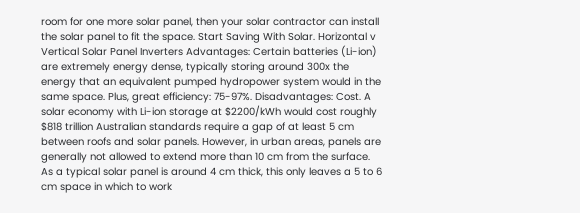room for one more solar panel, then your solar contractor can install the solar panel to fit the space. Start Saving With Solar. Horizontal v Vertical Solar Panel Inverters Advantages: Certain batteries (Li-ion) are extremely energy dense, typically storing around 300x the energy that an equivalent pumped hydropower system would in the same space. Plus, great efficiency: 75-97%. Disadvantages: Cost. A solar economy with Li-ion storage at $2200/kWh would cost roughly $818 trillion Australian standards require a gap of at least 5 cm between roofs and solar panels. However, in urban areas, panels are generally not allowed to extend more than 10 cm from the surface. As a typical solar panel is around 4 cm thick, this only leaves a 5 to 6 cm space in which to work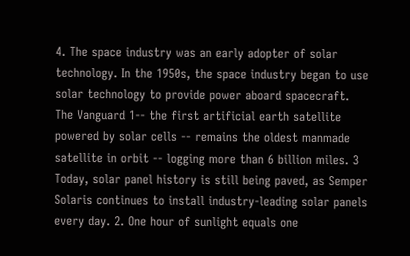4. The space industry was an early adopter of solar technology. In the 1950s, the space industry began to use solar technology to provide power aboard spacecraft. The Vanguard 1-- the first artificial earth satellite powered by solar cells -- remains the oldest manmade satellite in orbit -- logging more than 6 billion miles. 3 Today, solar panel history is still being paved, as Semper Solaris continues to install industry-leading solar panels every day. 2. One hour of sunlight equals one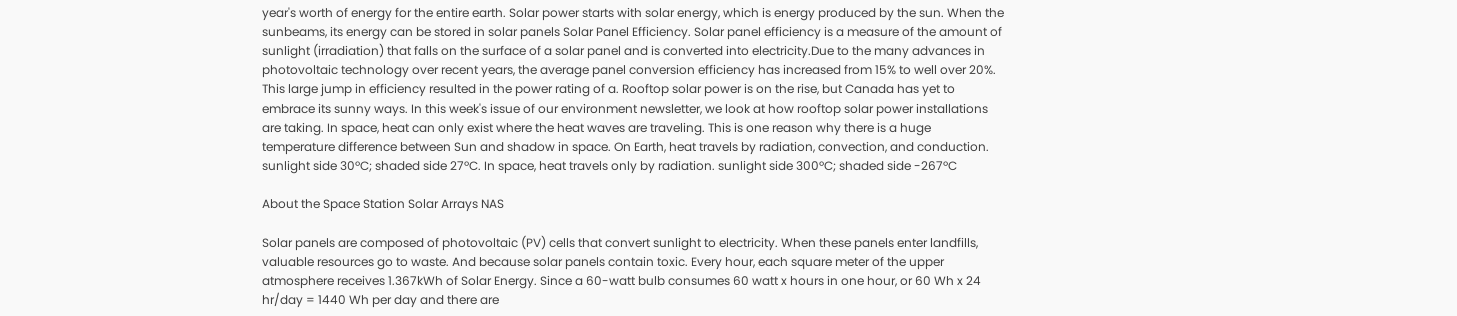year's worth of energy for the entire earth. Solar power starts with solar energy, which is energy produced by the sun. When the sunbeams, its energy can be stored in solar panels Solar Panel Efficiency. Solar panel efficiency is a measure of the amount of sunlight (irradiation) that falls on the surface of a solar panel and is converted into electricity.Due to the many advances in photovoltaic technology over recent years, the average panel conversion efficiency has increased from 15% to well over 20%. This large jump in efficiency resulted in the power rating of a. Rooftop solar power is on the rise, but Canada has yet to embrace its sunny ways. In this week's issue of our environment newsletter, we look at how rooftop solar power installations are taking. In space, heat can only exist where the heat waves are traveling. This is one reason why there is a huge temperature difference between Sun and shadow in space. On Earth, heat travels by radiation, convection, and conduction. sunlight side 30ºC; shaded side 27ºC. In space, heat travels only by radiation. sunlight side 300ºC; shaded side -267ºC

About the Space Station Solar Arrays NAS

Solar panels are composed of photovoltaic (PV) cells that convert sunlight to electricity. When these panels enter landfills, valuable resources go to waste. And because solar panels contain toxic. Every hour, each square meter of the upper atmosphere receives 1.367kWh of Solar Energy. Since a 60-watt bulb consumes 60 watt x hours in one hour, or 60 Wh x 24 hr/day = 1440 Wh per day and there are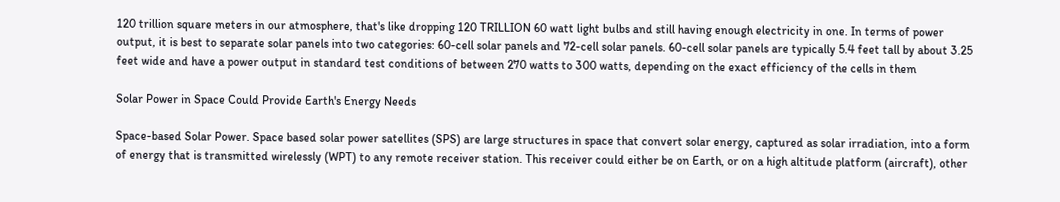120 trillion square meters in our atmosphere, that's like dropping 120 TRILLION 60 watt light bulbs and still having enough electricity in one. In terms of power output, it is best to separate solar panels into two categories: 60-cell solar panels and 72-cell solar panels. 60-cell solar panels are typically 5.4 feet tall by about 3.25 feet wide and have a power output in standard test conditions of between 270 watts to 300 watts, depending on the exact efficiency of the cells in them

Solar Power in Space Could Provide Earth's Energy Needs

Space-based Solar Power. Space based solar power satellites (SPS) are large structures in space that convert solar energy, captured as solar irradiation, into a form of energy that is transmitted wirelessly (WPT) to any remote receiver station. This receiver could either be on Earth, or on a high altitude platform (aircraft), other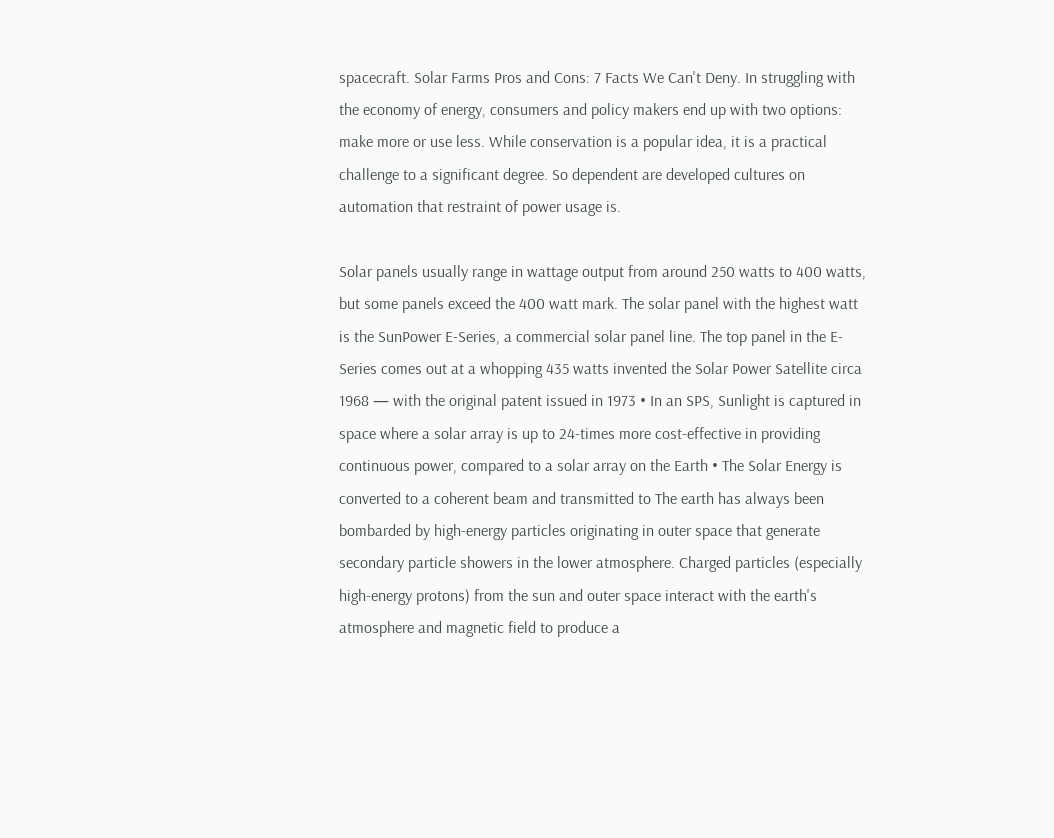spacecraft. Solar Farms Pros and Cons: 7 Facts We Can't Deny. In struggling with the economy of energy, consumers and policy makers end up with two options: make more or use less. While conservation is a popular idea, it is a practical challenge to a significant degree. So dependent are developed cultures on automation that restraint of power usage is.

Solar panels usually range in wattage output from around 250 watts to 400 watts, but some panels exceed the 400 watt mark. The solar panel with the highest watt is the SunPower E-Series, a commercial solar panel line. The top panel in the E-Series comes out at a whopping 435 watts invented the Solar Power Satellite circa 1968 — with the original patent issued in 1973 • In an SPS, Sunlight is captured in space where a solar array is up to 24-times more cost-effective in providing continuous power, compared to a solar array on the Earth • The Solar Energy is converted to a coherent beam and transmitted to The earth has always been bombarded by high-energy particles originating in outer space that generate secondary particle showers in the lower atmosphere. Charged particles (especially high-energy protons) from the sun and outer space interact with the earth's atmosphere and magnetic field to produce a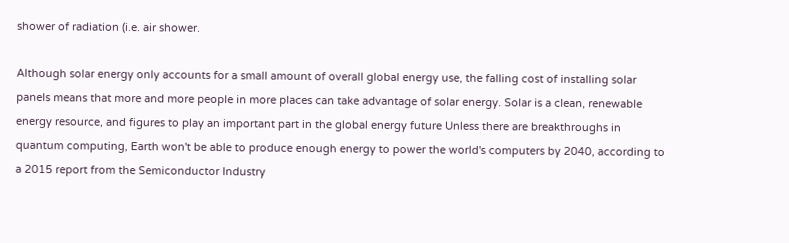shower of radiation (i.e. air shower.

Although solar energy only accounts for a small amount of overall global energy use, the falling cost of installing solar panels means that more and more people in more places can take advantage of solar energy. Solar is a clean, renewable energy resource, and figures to play an important part in the global energy future Unless there are breakthroughs in quantum computing, Earth won't be able to produce enough energy to power the world's computers by 2040, according to a 2015 report from the Semiconductor Industry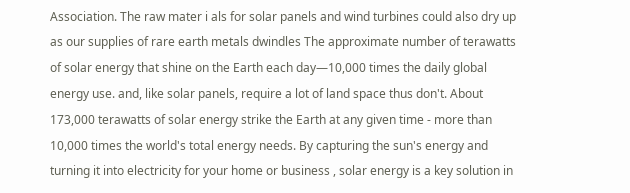Association. The raw mater i als for solar panels and wind turbines could also dry up as our supplies of rare earth metals dwindles The approximate number of terawatts of solar energy that shine on the Earth each day—10,000 times the daily global energy use. and, like solar panels, require a lot of land space thus don't. About 173,000 terawatts of solar energy strike the Earth at any given time - more than 10,000 times the world's total energy needs. By capturing the sun's energy and turning it into electricity for your home or business , solar energy is a key solution in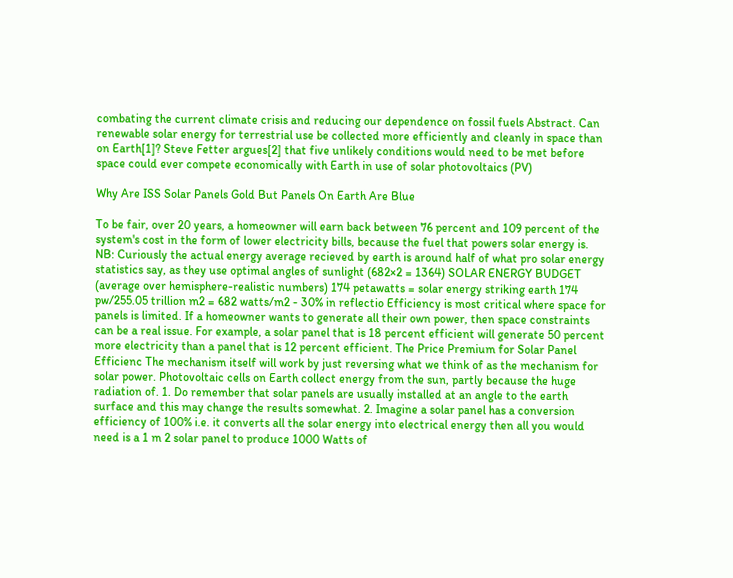combating the current climate crisis and reducing our dependence on fossil fuels Abstract. Can renewable solar energy for terrestrial use be collected more efficiently and cleanly in space than on Earth[1]? Steve Fetter argues[2] that five unlikely conditions would need to be met before space could ever compete economically with Earth in use of solar photovoltaics (PV)

Why Are ISS Solar Panels Gold But Panels On Earth Are Blue

To be fair, over 20 years, a homeowner will earn back between 76 percent and 109 percent of the system's cost in the form of lower electricity bills, because the fuel that powers solar energy is. NB: Curiously the actual energy average recieved by earth is around half of what pro solar energy statistics say, as they use optimal angles of sunlight (682×2 = 1364) SOLAR ENERGY BUDGET (average over hemisphere-realistic numbers) 174 petawatts = solar energy striking earth 174 pw/255.05 trillion m2 = 682 watts/m2 - 30% in reflectio Efficiency is most critical where space for panels is limited. If a homeowner wants to generate all their own power, then space constraints can be a real issue. For example, a solar panel that is 18 percent efficient will generate 50 percent more electricity than a panel that is 12 percent efficient. The Price Premium for Solar Panel Efficienc The mechanism itself will work by just reversing what we think of as the mechanism for solar power. Photovoltaic cells on Earth collect energy from the sun, partly because the huge radiation of. 1. Do remember that solar panels are usually installed at an angle to the earth surface and this may change the results somewhat. 2. Imagine a solar panel has a conversion efficiency of 100% i.e. it converts all the solar energy into electrical energy then all you would need is a 1 m 2 solar panel to produce 1000 Watts of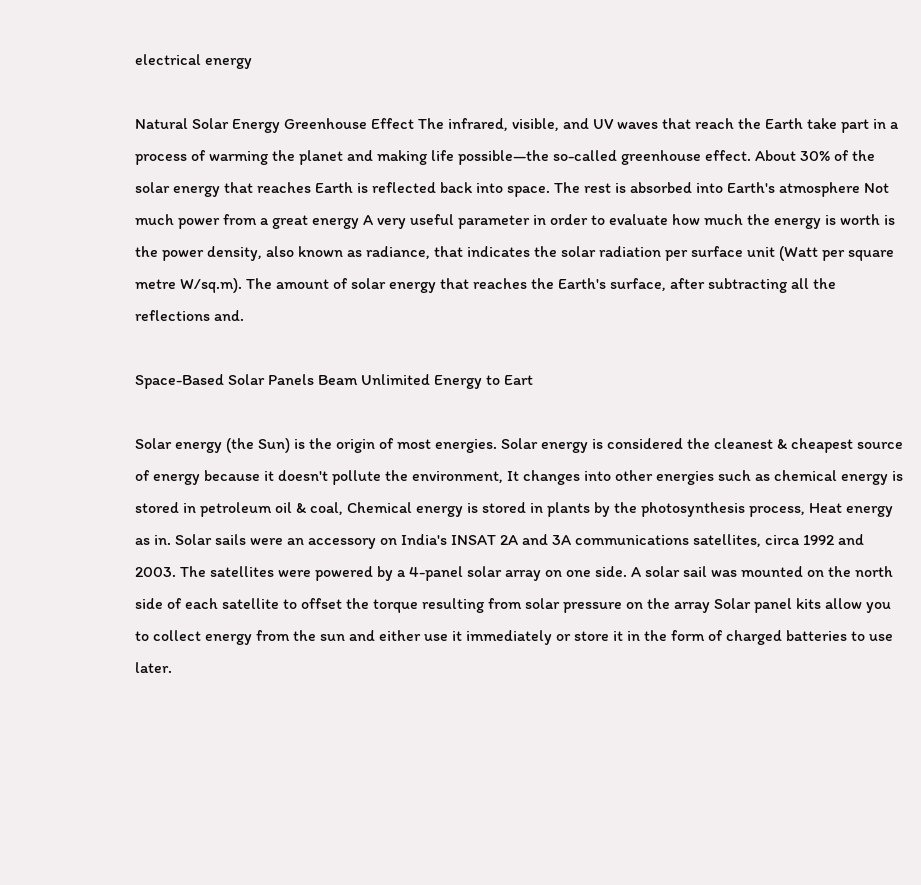electrical energy

Natural Solar Energy Greenhouse Effect The infrared, visible, and UV waves that reach the Earth take part in a process of warming the planet and making life possible—the so-called greenhouse effect. About 30% of the solar energy that reaches Earth is reflected back into space. The rest is absorbed into Earth's atmosphere Not much power from a great energy A very useful parameter in order to evaluate how much the energy is worth is the power density, also known as radiance, that indicates the solar radiation per surface unit (Watt per square metre W/sq.m). The amount of solar energy that reaches the Earth's surface, after subtracting all the reflections and.

Space-Based Solar Panels Beam Unlimited Energy to Eart

Solar energy (the Sun) is the origin of most energies. Solar energy is considered the cleanest & cheapest source of energy because it doesn't pollute the environment, It changes into other energies such as chemical energy is stored in petroleum oil & coal, Chemical energy is stored in plants by the photosynthesis process, Heat energy as in. Solar sails were an accessory on India's INSAT 2A and 3A communications satellites, circa 1992 and 2003. The satellites were powered by a 4-panel solar array on one side. A solar sail was mounted on the north side of each satellite to offset the torque resulting from solar pressure on the array Solar panel kits allow you to collect energy from the sun and either use it immediately or store it in the form of charged batteries to use later.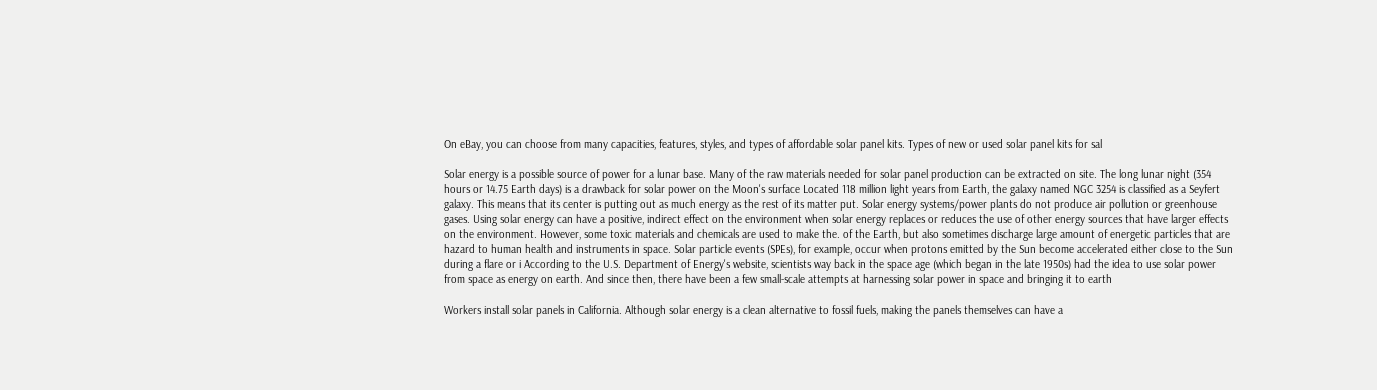On eBay, you can choose from many capacities, features, styles, and types of affordable solar panel kits. Types of new or used solar panel kits for sal

Solar energy is a possible source of power for a lunar base. Many of the raw materials needed for solar panel production can be extracted on site. The long lunar night (354 hours or 14.75 Earth days) is a drawback for solar power on the Moon's surface Located 118 million light years from Earth, the galaxy named NGC 3254 is classified as a Seyfert galaxy. This means that its center is putting out as much energy as the rest of its matter put. Solar energy systems/power plants do not produce air pollution or greenhouse gases. Using solar energy can have a positive, indirect effect on the environment when solar energy replaces or reduces the use of other energy sources that have larger effects on the environment. However, some toxic materials and chemicals are used to make the. of the Earth, but also sometimes discharge large amount of energetic particles that are hazard to human health and instruments in space. Solar particle events (SPEs), for example, occur when protons emitted by the Sun become accelerated either close to the Sun during a flare or i According to the U.S. Department of Energy's website, scientists way back in the space age (which began in the late 1950s) had the idea to use solar power from space as energy on earth. And since then, there have been a few small-scale attempts at harnessing solar power in space and bringing it to earth

Workers install solar panels in California. Although solar energy is a clean alternative to fossil fuels, making the panels themselves can have a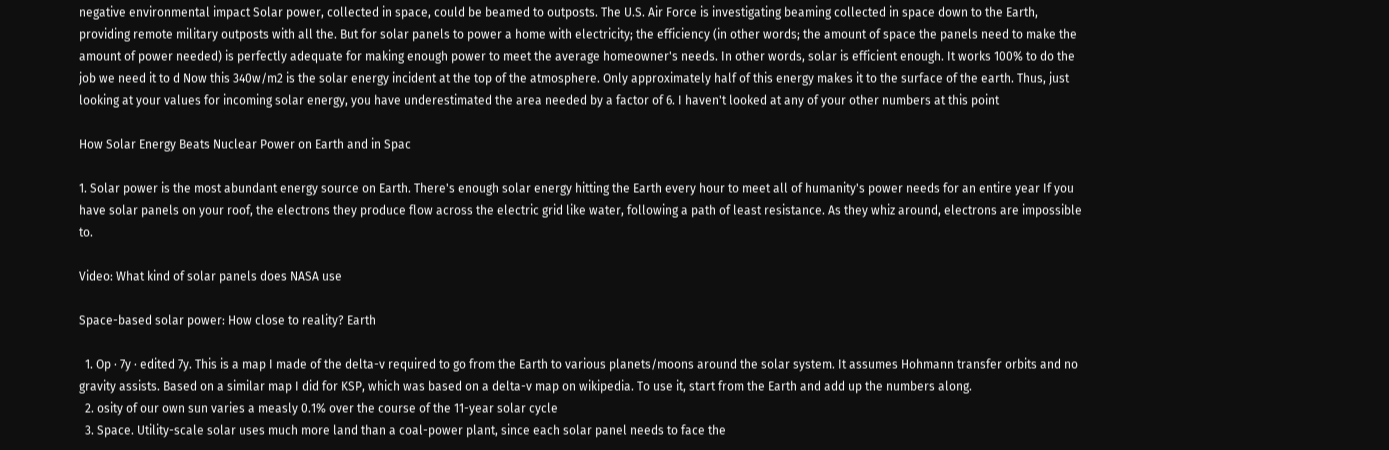negative environmental impact Solar power, collected in space, could be beamed to outposts. The U.S. Air Force is investigating beaming collected in space down to the Earth, providing remote military outposts with all the. But for solar panels to power a home with electricity; the efficiency (in other words; the amount of space the panels need to make the amount of power needed) is perfectly adequate for making enough power to meet the average homeowner's needs. In other words, solar is efficient enough. It works 100% to do the job we need it to d Now this 340w/m2 is the solar energy incident at the top of the atmosphere. Only approximately half of this energy makes it to the surface of the earth. Thus, just looking at your values for incoming solar energy, you have underestimated the area needed by a factor of 6. I haven't looked at any of your other numbers at this point

How Solar Energy Beats Nuclear Power on Earth and in Spac

1. Solar power is the most abundant energy source on Earth. There's enough solar energy hitting the Earth every hour to meet all of humanity's power needs for an entire year If you have solar panels on your roof, the electrons they produce flow across the electric grid like water, following a path of least resistance. As they whiz around, electrons are impossible to.

Video: What kind of solar panels does NASA use

Space-based solar power: How close to reality? Earth

  1. Op · 7y · edited 7y. This is a map I made of the delta-v required to go from the Earth to various planets/moons around the solar system. It assumes Hohmann transfer orbits and no gravity assists. Based on a similar map I did for KSP, which was based on a delta-v map on wikipedia. To use it, start from the Earth and add up the numbers along.
  2. osity of our own sun varies a measly 0.1% over the course of the 11-year solar cycle
  3. Space. Utility-scale solar uses much more land than a coal-power plant, since each solar panel needs to face the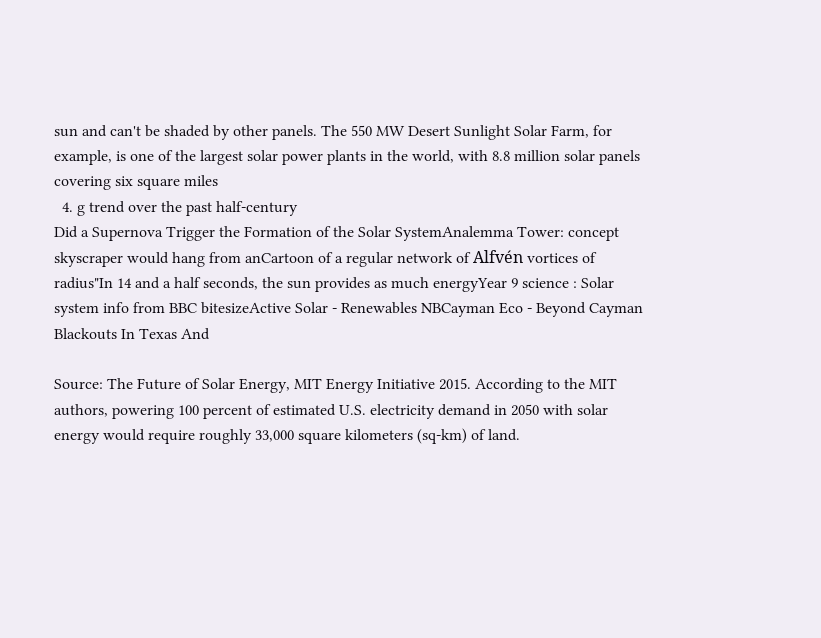sun and can't be shaded by other panels. The 550 MW Desert Sunlight Solar Farm, for example, is one of the largest solar power plants in the world, with 8.8 million solar panels covering six square miles
  4. g trend over the past half-century
Did a Supernova Trigger the Formation of the Solar SystemAnalemma Tower: concept skyscraper would hang from anCartoon of a regular network of Alfvén vortices of radius"In 14 and a half seconds, the sun provides as much energyYear 9 science : Solar system info from BBC bitesizeActive Solar - Renewables NBCayman Eco - Beyond Cayman Blackouts In Texas And

Source: The Future of Solar Energy, MIT Energy Initiative 2015. According to the MIT authors, powering 100 percent of estimated U.S. electricity demand in 2050 with solar energy would require roughly 33,000 square kilometers (sq-km) of land.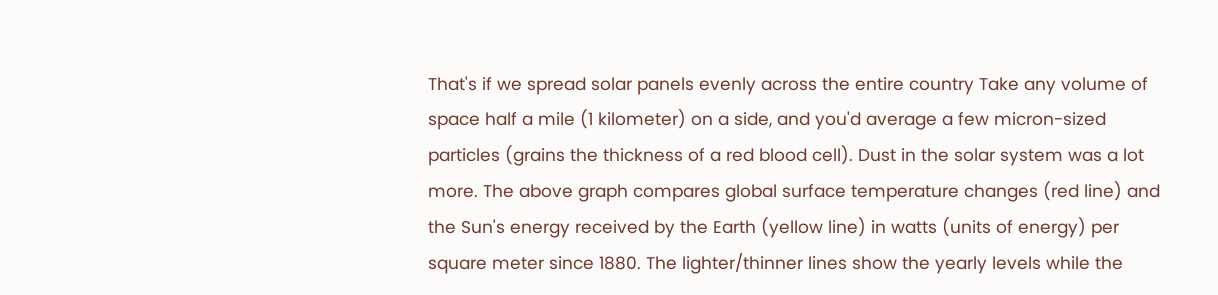That's if we spread solar panels evenly across the entire country Take any volume of space half a mile (1 kilometer) on a side, and you'd average a few micron-sized particles (grains the thickness of a red blood cell). Dust in the solar system was a lot more. The above graph compares global surface temperature changes (red line) and the Sun's energy received by the Earth (yellow line) in watts (units of energy) per square meter since 1880. The lighter/thinner lines show the yearly levels while the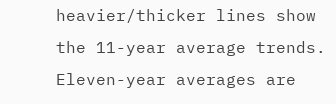heavier/thicker lines show the 11-year average trends. Eleven-year averages are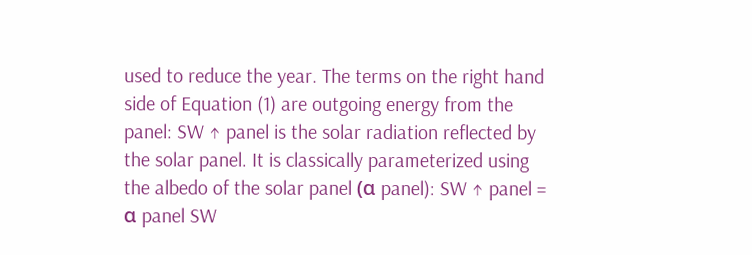used to reduce the year. The terms on the right hand side of Equation (1) are outgoing energy from the panel: SW ↑ panel is the solar radiation reflected by the solar panel. It is classically parameterized using the albedo of the solar panel (α panel): SW ↑ panel = α panel SW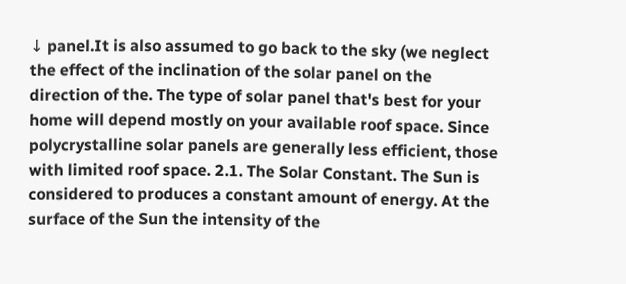↓ panel.It is also assumed to go back to the sky (we neglect the effect of the inclination of the solar panel on the direction of the. The type of solar panel that's best for your home will depend mostly on your available roof space. Since polycrystalline solar panels are generally less efficient, those with limited roof space. 2.1. The Solar Constant. The Sun is considered to produces a constant amount of energy. At the surface of the Sun the intensity of the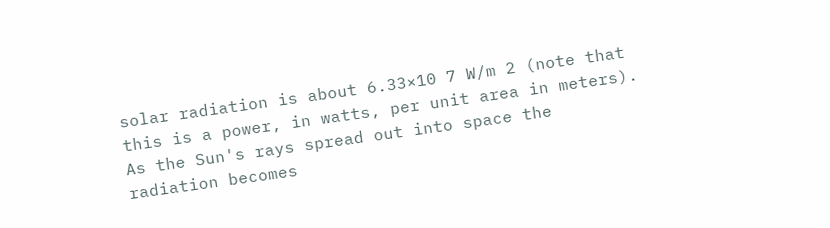solar radiation is about 6.33×10 7 W/m 2 (note that this is a power, in watts, per unit area in meters). As the Sun's rays spread out into space the radiation becomes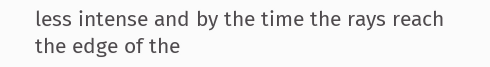less intense and by the time the rays reach the edge of the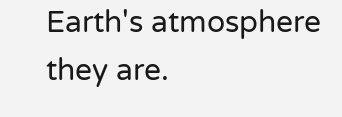Earth's atmosphere they are.